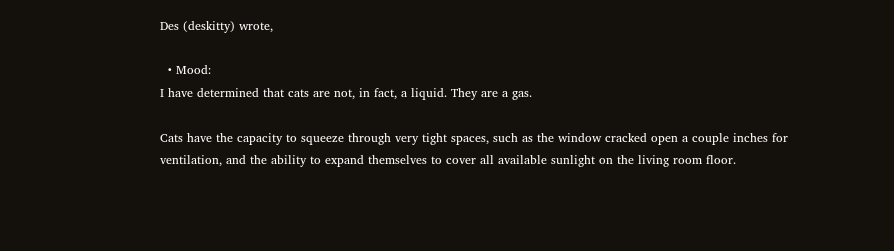Des (deskitty) wrote,

  • Mood:
I have determined that cats are not, in fact, a liquid. They are a gas.

Cats have the capacity to squeeze through very tight spaces, such as the window cracked open a couple inches for ventilation, and the ability to expand themselves to cover all available sunlight on the living room floor.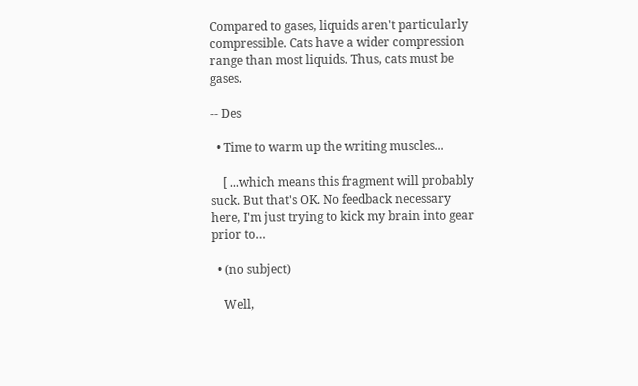Compared to gases, liquids aren't particularly compressible. Cats have a wider compression range than most liquids. Thus, cats must be gases.

-- Des

  • Time to warm up the writing muscles...

    [ ...which means this fragment will probably suck. But that's OK. No feedback necessary here, I'm just trying to kick my brain into gear prior to…

  • (no subject)

    Well,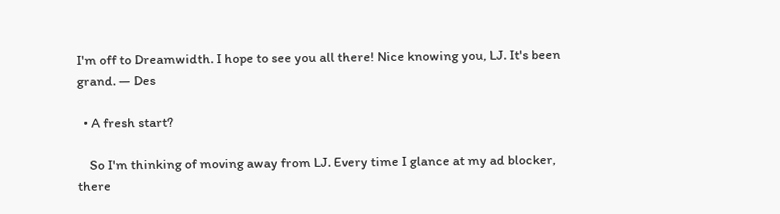I'm off to Dreamwidth. I hope to see you all there! Nice knowing you, LJ. It's been grand. — Des

  • A fresh start?

    So I'm thinking of moving away from LJ. Every time I glance at my ad blocker, there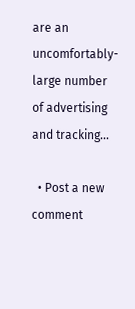are an uncomfortably-large number of advertising and tracking…

  • Post a new comment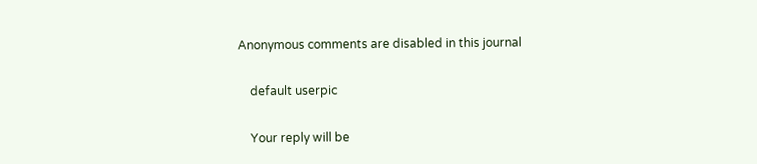Anonymous comments are disabled in this journal

    default userpic

    Your reply will be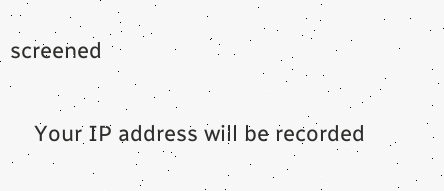screened

    Your IP address will be recorded